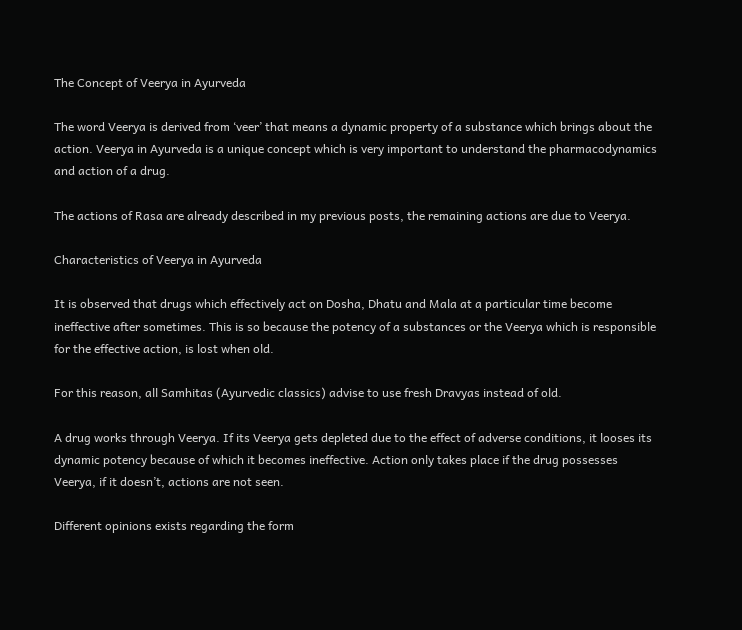The Concept of Veerya in Ayurveda

The word Veerya is derived from ‘veer’ that means a dynamic property of a substance which brings about the action. Veerya in Ayurveda is a unique concept which is very important to understand the pharmacodynamics and action of a drug.

The actions of Rasa are already described in my previous posts, the remaining actions are due to Veerya.

Characteristics of Veerya in Ayurveda

It is observed that drugs which effectively act on Dosha, Dhatu and Mala at a particular time become ineffective after sometimes. This is so because the potency of a substances or the Veerya which is responsible for the effective action, is lost when old.

For this reason, all Samhitas (Ayurvedic classics) advise to use fresh Dravyas instead of old.

A drug works through Veerya. If its Veerya gets depleted due to the effect of adverse conditions, it looses its dynamic potency because of which it becomes ineffective. Action only takes place if the drug possesses Veerya, if it doesn’t, actions are not seen.

Different opinions exists regarding the form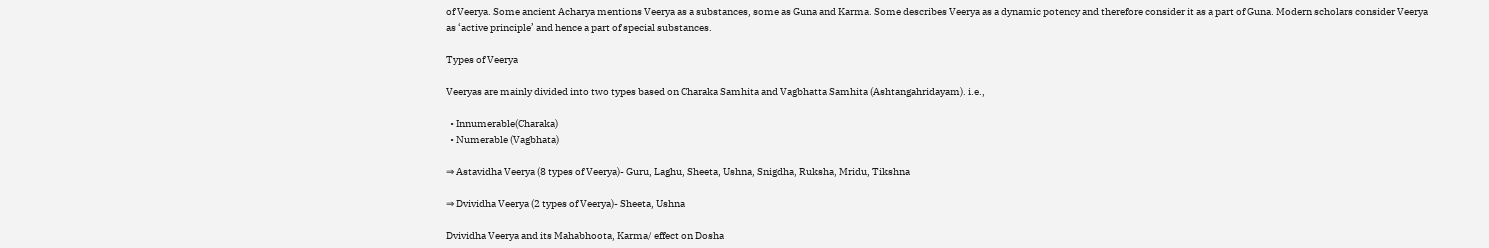of Veerya. Some ancient Acharya mentions Veerya as a substances, some as Guna and Karma. Some describes Veerya as a dynamic potency and therefore consider it as a part of Guna. Modern scholars consider Veerya as ‘active principle’ and hence a part of special substances.

Types of Veerya

Veeryas are mainly divided into two types based on Charaka Samhita and Vagbhatta Samhita (Ashtangahridayam). i.e.,

  • Innumerable(Charaka)
  • Numerable (Vagbhata)

⇒ Astavidha Veerya (8 types of Veerya)- Guru, Laghu, Sheeta, Ushna, Snigdha, Ruksha, Mridu, Tikshna

⇒ Dvividha Veerya (2 types of Veerya)- Sheeta, Ushna

Dvividha Veerya and its Mahabhoota, Karma/ effect on Dosha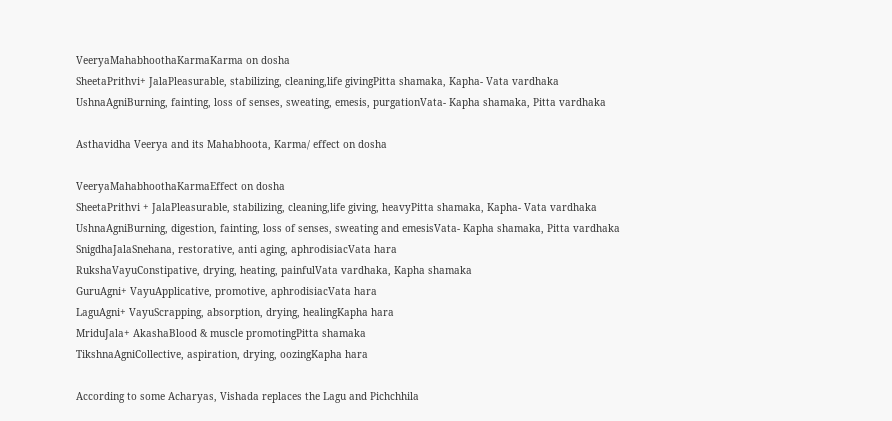VeeryaMahabhoothaKarmaKarma on dosha
SheetaPrithvi+ JalaPleasurable, stabilizing, cleaning,life givingPitta shamaka, Kapha- Vata vardhaka
UshnaAgniBurning, fainting, loss of senses, sweating, emesis, purgationVata- Kapha shamaka, Pitta vardhaka

Asthavidha Veerya and its Mahabhoota, Karma/ effect on dosha

VeeryaMahabhoothaKarmaEffect on dosha
SheetaPrithvi + JalaPleasurable, stabilizing, cleaning,life giving, heavyPitta shamaka, Kapha- Vata vardhaka
UshnaAgniBurning, digestion, fainting, loss of senses, sweating and emesisVata- Kapha shamaka, Pitta vardhaka
SnigdhaJalaSnehana, restorative, anti aging, aphrodisiacVata hara
RukshaVayuConstipative, drying, heating, painfulVata vardhaka, Kapha shamaka
GuruAgni+ VayuApplicative, promotive, aphrodisiacVata hara
LaguAgni+ VayuScrapping, absorption, drying, healingKapha hara
MriduJala+ AkashaBlood & muscle promotingPitta shamaka
TikshnaAgniCollective, aspiration, drying, oozingKapha hara

According to some Acharyas, Vishada replaces the Lagu and Pichchhila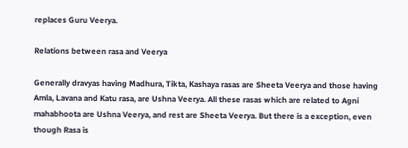replaces Guru Veerya.

Relations between rasa and Veerya

Generally dravyas having Madhura, Tikta, Kashaya rasas are Sheeta Veerya and those having Amla, Lavana and Katu rasa, are Ushna Veerya. All these rasas which are related to Agni mahabhoota are Ushna Veerya, and rest are Sheeta Veerya. But there is a exception, even though Rasa is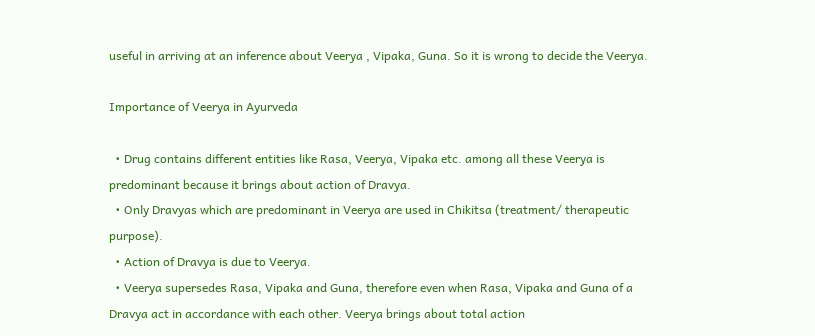useful in arriving at an inference about Veerya , Vipaka, Guna. So it is wrong to decide the Veerya.

Importance of Veerya in Ayurveda

  • Drug contains different entities like Rasa, Veerya, Vipaka etc. among all these Veerya is predominant because it brings about action of Dravya.
  • Only Dravyas which are predominant in Veerya are used in Chikitsa (treatment/ therapeutic purpose).
  • Action of Dravya is due to Veerya.
  • Veerya supersedes Rasa, Vipaka and Guna, therefore even when Rasa, Vipaka and Guna of a Dravya act in accordance with each other. Veerya brings about total action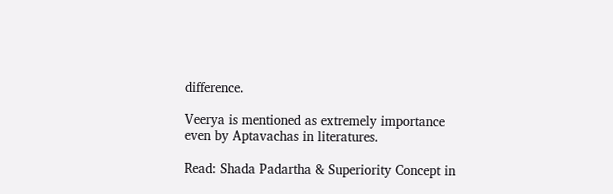difference.

Veerya is mentioned as extremely importance even by Aptavachas in literatures.

Read: Shada Padartha & Superiority Concept in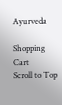Ayurveda

Shopping Cart
Scroll to Top